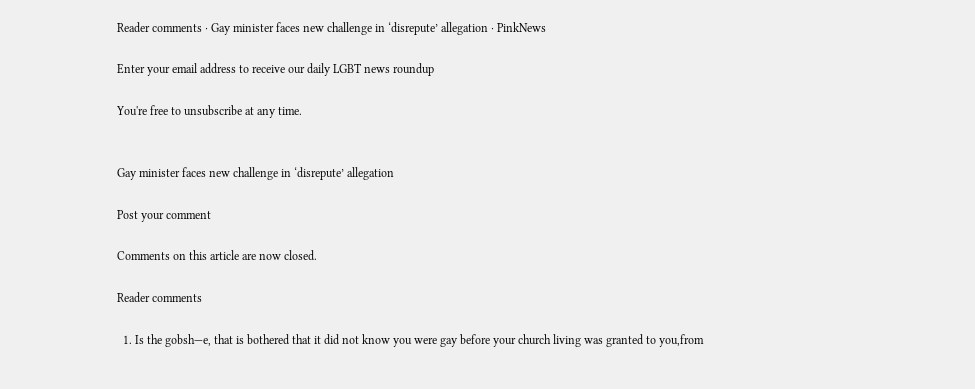Reader comments · Gay minister faces new challenge in ‘disrepute’ allegation · PinkNews

Enter your email address to receive our daily LGBT news roundup

You're free to unsubscribe at any time.


Gay minister faces new challenge in ‘disrepute’ allegation

Post your comment

Comments on this article are now closed.

Reader comments

  1. Is the gobsh—e, that is bothered that it did not know you were gay before your church living was granted to you,from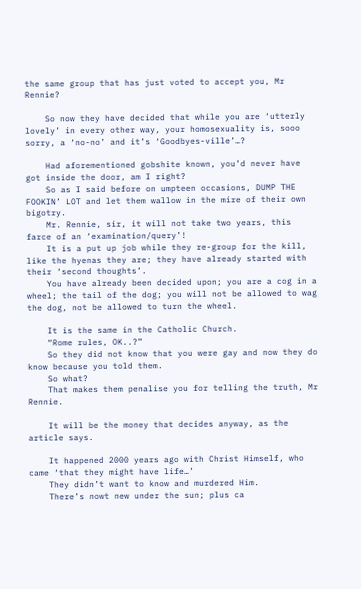the same group that has just voted to accept you, Mr Rennie?

    So now they have decided that while you are ‘utterly lovely’ in every other way, your homosexuality is, sooo sorry, a ‘no-no’ and it’s ‘Goodbyes-ville’…?

    Had aforementioned gobshite known, you’d never have got inside the door, am I right?
    So as I said before on umpteen occasions, DUMP THE FOOKIN’ LOT and let them wallow in the mire of their own bigotry.
    Mr. Rennie, sir, it will not take two years, this farce of an ‘examination/query’!
    It is a put up job while they re-group for the kill, like the hyenas they are; they have already started with their ‘second thoughts’.
    You have already been decided upon; you are a cog in a wheel; the tail of the dog; you will not be allowed to wag the dog, not be allowed to turn the wheel.

    It is the same in the Catholic Church.
    “Rome rules, OK..?”
    So they did not know that you were gay and now they do know because you told them.
    So what?
    That makes them penalise you for telling the truth, Mr Rennie.

    It will be the money that decides anyway, as the article says.

    It happened 2000 years ago with Christ Himself, who came ‘that they might have life…’
    They didn’t want to know and murdered Him.
    There’s nowt new under the sun; plus ca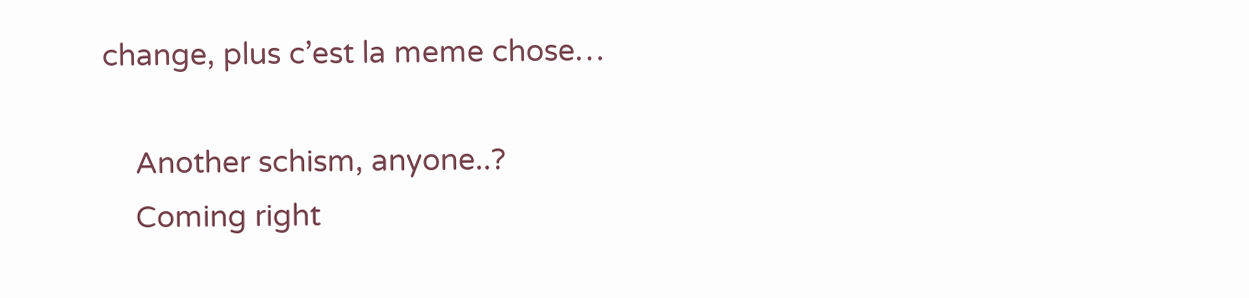change, plus c’est la meme chose…

    Another schism, anyone..?
    Coming right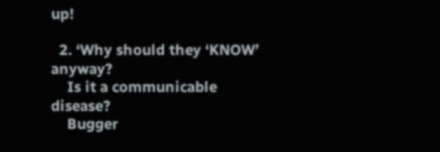up!

  2. ‘Why should they ‘KNOW’ anyway?
    Is it a communicable disease?
    Bugger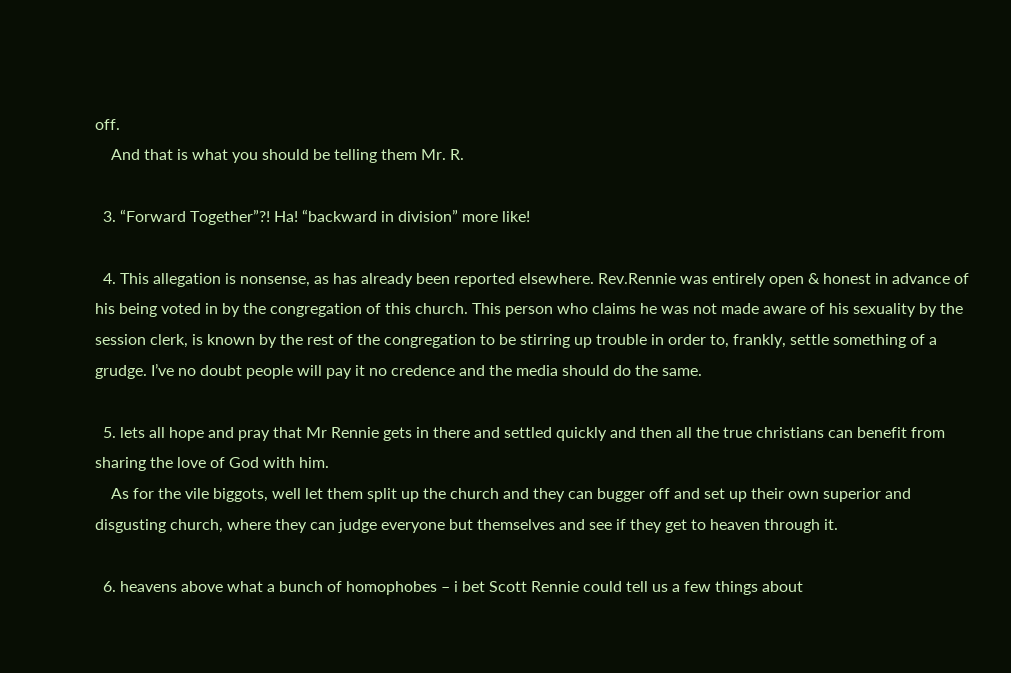off.
    And that is what you should be telling them Mr. R.

  3. “Forward Together”?! Ha! “backward in division” more like!

  4. This allegation is nonsense, as has already been reported elsewhere. Rev.Rennie was entirely open & honest in advance of his being voted in by the congregation of this church. This person who claims he was not made aware of his sexuality by the session clerk, is known by the rest of the congregation to be stirring up trouble in order to, frankly, settle something of a grudge. I’ve no doubt people will pay it no credence and the media should do the same.

  5. lets all hope and pray that Mr Rennie gets in there and settled quickly and then all the true christians can benefit from sharing the love of God with him.
    As for the vile biggots, well let them split up the church and they can bugger off and set up their own superior and disgusting church, where they can judge everyone but themselves and see if they get to heaven through it.

  6. heavens above what a bunch of homophobes – i bet Scott Rennie could tell us a few things about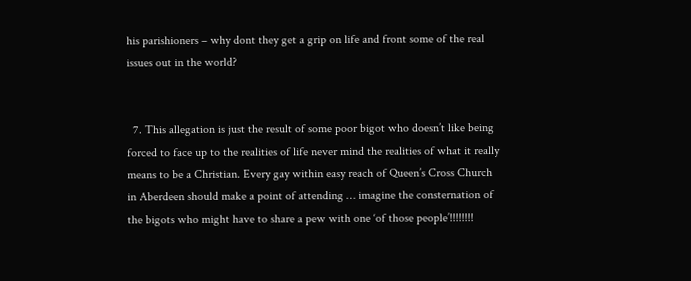his parishioners – why dont they get a grip on life and front some of the real issues out in the world?


  7. This allegation is just the result of some poor bigot who doesn’t like being forced to face up to the realities of life never mind the realities of what it really means to be a Christian. Every gay within easy reach of Queen’s Cross Church in Aberdeen should make a point of attending … imagine the consternation of the bigots who might have to share a pew with one ‘of those people’!!!!!!!!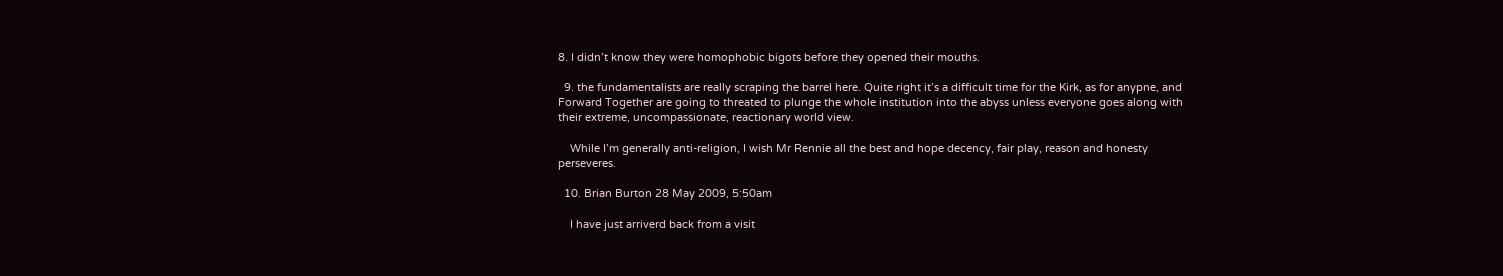8. I didn’t know they were homophobic bigots before they opened their mouths.

  9. the fundamentalists are really scraping the barrel here. Quite right it’s a difficult time for the Kirk, as for anypne, and Forward Together are going to threated to plunge the whole institution into the abyss unless everyone goes along with their extreme, uncompassionate, reactionary world view.

    While I’m generally anti-religion, I wish Mr Rennie all the best and hope decency, fair play, reason and honesty perseveres.

  10. Brian Burton 28 May 2009, 5:50am

    I have just arriverd back from a visit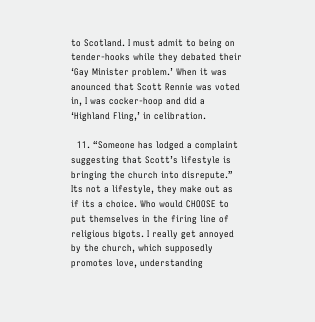to Scotland. I must admit to being on tender-hooks while they debated their ‘Gay Minister problem.’ When it was anounced that Scott Rennie was voted in, I was cocker-hoop and did a ‘Highland Fling,’ in celibration.

  11. “Someone has lodged a complaint suggesting that Scott’s lifestyle is bringing the church into disrepute.” Its not a lifestyle, they make out as if its a choice. Who would CHOOSE to put themselves in the firing line of religious bigots. I really get annoyed by the church, which supposedly promotes love, understanding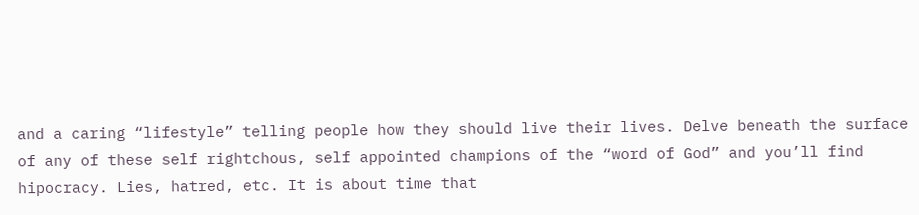and a caring “lifestyle” telling people how they should live their lives. Delve beneath the surface of any of these self rightchous, self appointed champions of the “word of God” and you’ll find hipocracy. Lies, hatred, etc. It is about time that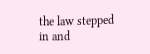the law stepped in and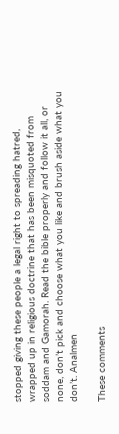stopped giving these people a legal right to spreading hatred, wrapped up in religious doctrine that has been misquoted from soddam and Gamorah. Read the bible properly and follow it all, or none, don’t pick and choose what you like and brush aside what you don’t. Analmen

These comments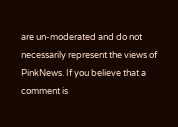are un-moderated and do not necessarily represent the views of PinkNews. If you believe that a comment is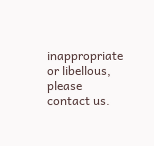inappropriate or libellous, please contact us.